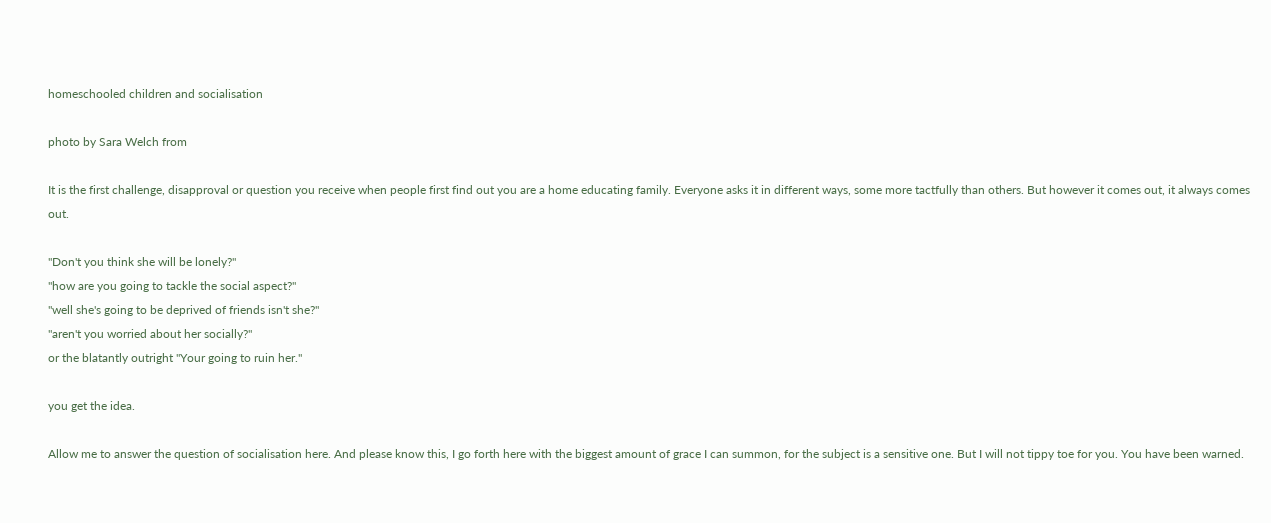homeschooled children and socialisation

photo by Sara Welch from

It is the first challenge, disapproval or question you receive when people first find out you are a home educating family. Everyone asks it in different ways, some more tactfully than others. But however it comes out, it always comes out.

"Don't you think she will be lonely?"
"how are you going to tackle the social aspect?"
"well she's going to be deprived of friends isn't she?"
"aren't you worried about her socially?"
or the blatantly outright "Your going to ruin her."

you get the idea.

Allow me to answer the question of socialisation here. And please know this, I go forth here with the biggest amount of grace I can summon, for the subject is a sensitive one. But I will not tippy toe for you. You have been warned.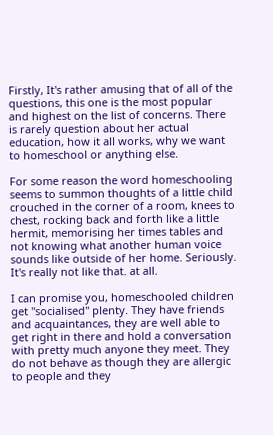Firstly, It's rather amusing that of all of the questions, this one is the most popular and highest on the list of concerns. There is rarely question about her actual education, how it all works, why we want to homeschool or anything else.

For some reason the word homeschooling seems to summon thoughts of a little child crouched in the corner of a room, knees to chest, rocking back and forth like a little hermit, memorising her times tables and not knowing what another human voice sounds like outside of her home. Seriously. It's really not like that. at all.

I can promise you, homeschooled children get "socialised" plenty. They have friends and acquaintances, they are well able to get right in there and hold a conversation with pretty much anyone they meet. They do not behave as though they are allergic to people and they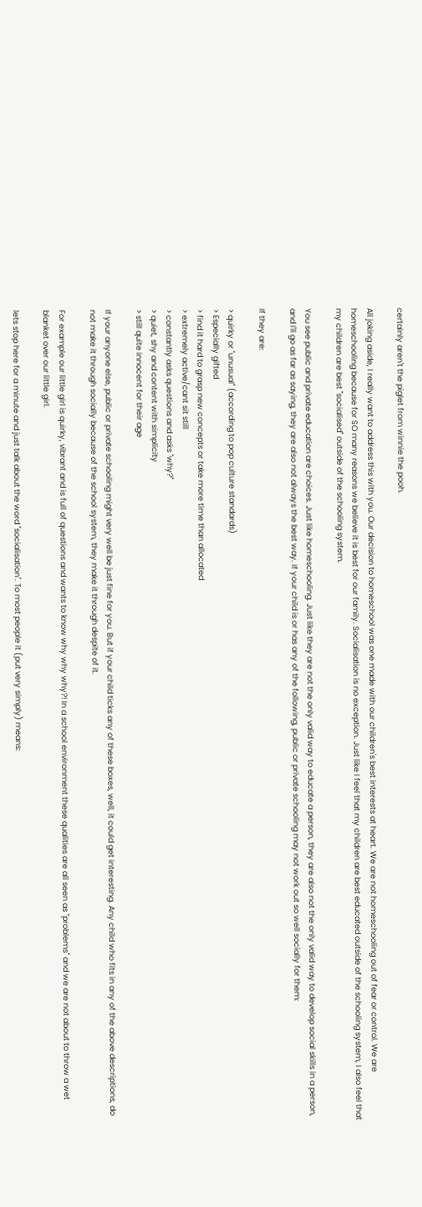certainly aren't the piglet from winnie the pooh.

All joking aside, I really want to address this with you. Our decision to homeschool was one made with our children's best interests at heart. We are not homeschooling out of fear or control. We are homeschooling because for SO many reasons we believe it is best for our family. Socialisation is no exception. Just like I feel that my children are best educated outside of the schooling system, I also feel that my children are best "socialised" outside of the schooling system.

You see public and private education are choices. Just like homeschooling. Just like they are not the only valid way to educate a person, they are also not the only valid way to develop social skills in a person, and I'll go as far as saying, they are also not always the best way. If your child is or has any of the following, public or private schooling may not work out so well socially for them:

If they are:

> quirky or "unusual" (according to pop culture standards)
> Especially gifted
> find it hard to grasp new concepts or take more time than allocated
> extremely active/cant sit still
> constantly asks questions and asks "why?"
> quiet, shy and content with simplicity
> still quite innocent for their age

If your anyone else, public or private schooling might very well be just fine for you. But if your child ticks any of these boxes, well, it could get interesting. Any child who fits in any of the above descriptions, do not make it through socially because of the school system, they make it through despite of it.

For example our little girl is quirky, vibrant and is full of questions and wants to know why why why?! In a school environment these qualities are all seen as "problems" and we are not about to throw a wet blanket over our little girl.

lets stop here for a minute and just talk about the word "socialisation". To most people it (put very simply) means: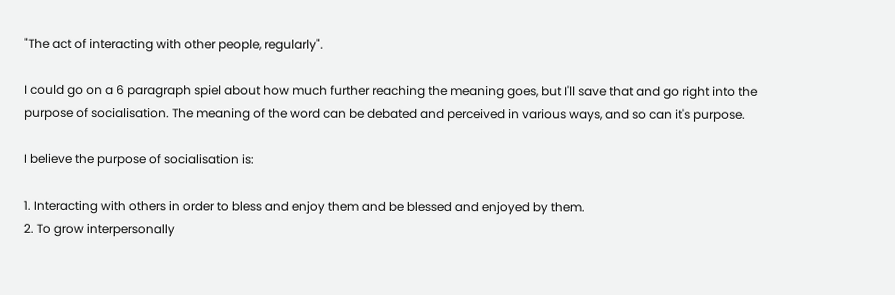"The act of interacting with other people, regularly".

I could go on a 6 paragraph spiel about how much further reaching the meaning goes, but I'll save that and go right into the purpose of socialisation. The meaning of the word can be debated and perceived in various ways, and so can it's purpose.

I believe the purpose of socialisation is:

1. Interacting with others in order to bless and enjoy them and be blessed and enjoyed by them.
2. To grow interpersonally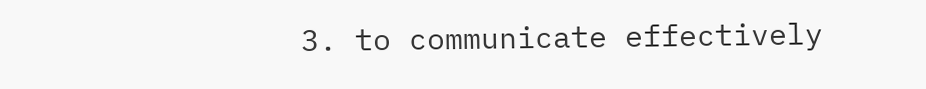3. to communicate effectively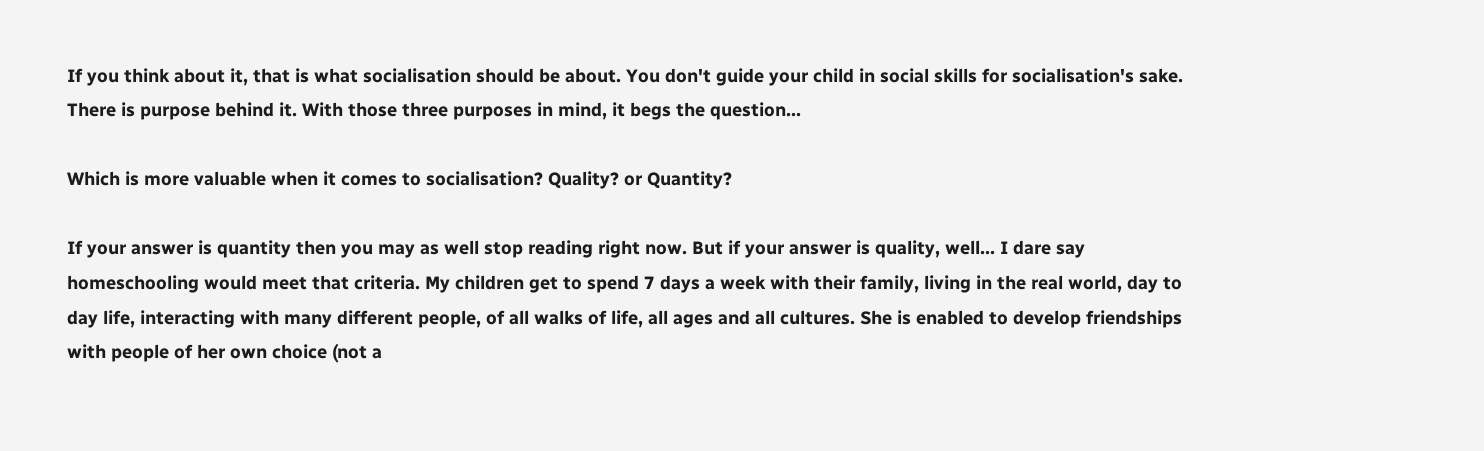If you think about it, that is what socialisation should be about. You don't guide your child in social skills for socialisation's sake. There is purpose behind it. With those three purposes in mind, it begs the question...

Which is more valuable when it comes to socialisation? Quality? or Quantity?

If your answer is quantity then you may as well stop reading right now. But if your answer is quality, well... I dare say homeschooling would meet that criteria. My children get to spend 7 days a week with their family, living in the real world, day to day life, interacting with many different people, of all walks of life, all ages and all cultures. She is enabled to develop friendships with people of her own choice (not a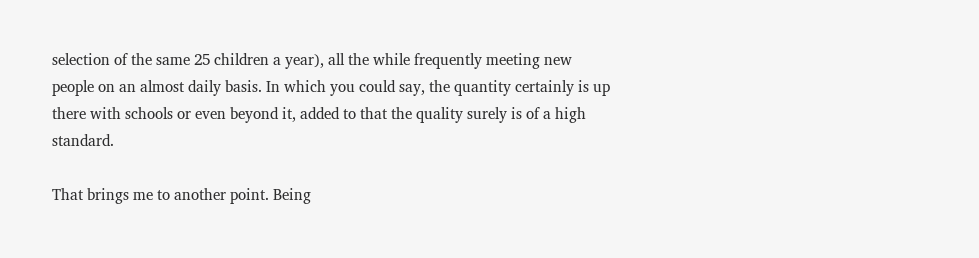selection of the same 25 children a year), all the while frequently meeting new people on an almost daily basis. In which you could say, the quantity certainly is up there with schools or even beyond it, added to that the quality surely is of a high standard.

That brings me to another point. Being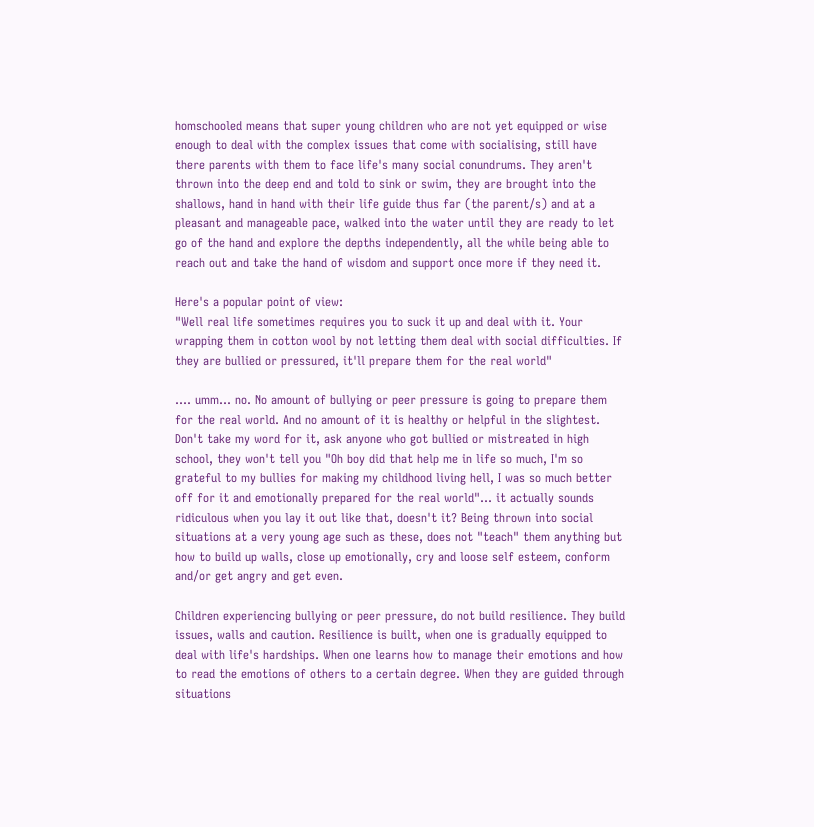homschooled means that super young children who are not yet equipped or wise enough to deal with the complex issues that come with socialising, still have there parents with them to face life's many social conundrums. They aren't thrown into the deep end and told to sink or swim, they are brought into the shallows, hand in hand with their life guide thus far (the parent/s) and at a pleasant and manageable pace, walked into the water until they are ready to let go of the hand and explore the depths independently, all the while being able to reach out and take the hand of wisdom and support once more if they need it.

Here's a popular point of view:
"Well real life sometimes requires you to suck it up and deal with it. Your wrapping them in cotton wool by not letting them deal with social difficulties. If they are bullied or pressured, it'll prepare them for the real world"

.... umm... no. No amount of bullying or peer pressure is going to prepare them for the real world. And no amount of it is healthy or helpful in the slightest. Don't take my word for it, ask anyone who got bullied or mistreated in high school, they won't tell you "Oh boy did that help me in life so much, I'm so grateful to my bullies for making my childhood living hell, I was so much better off for it and emotionally prepared for the real world"... it actually sounds ridiculous when you lay it out like that, doesn't it? Being thrown into social situations at a very young age such as these, does not "teach" them anything but how to build up walls, close up emotionally, cry and loose self esteem, conform and/or get angry and get even.

Children experiencing bullying or peer pressure, do not build resilience. They build issues, walls and caution. Resilience is built, when one is gradually equipped to deal with life's hardships. When one learns how to manage their emotions and how to read the emotions of others to a certain degree. When they are guided through situations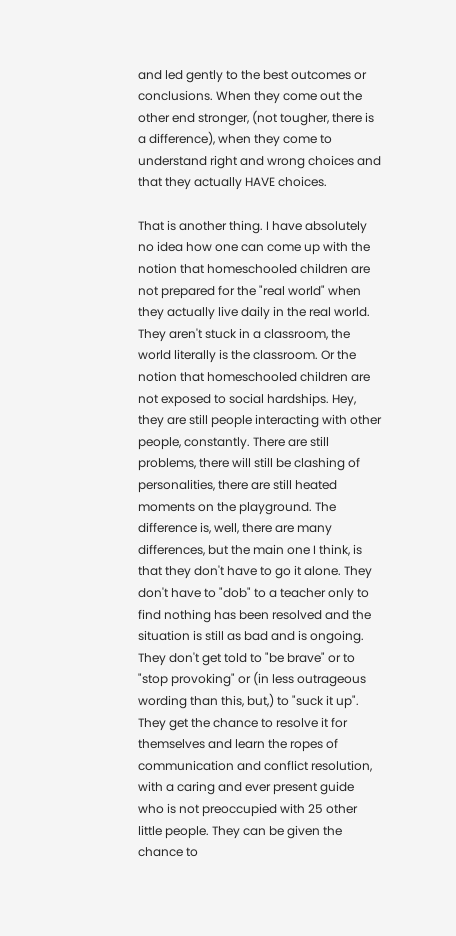and led gently to the best outcomes or conclusions. When they come out the other end stronger, (not tougher, there is a difference), when they come to understand right and wrong choices and that they actually HAVE choices.

That is another thing. I have absolutely no idea how one can come up with the notion that homeschooled children are not prepared for the "real world" when they actually live daily in the real world. They aren't stuck in a classroom, the world literally is the classroom. Or the notion that homeschooled children are not exposed to social hardships. Hey, they are still people interacting with other people, constantly. There are still problems, there will still be clashing of personalities, there are still heated moments on the playground. The difference is, well, there are many differences, but the main one I think, is that they don't have to go it alone. They don't have to "dob" to a teacher only to find nothing has been resolved and the situation is still as bad and is ongoing. They don't get told to "be brave" or to "stop provoking" or (in less outrageous wording than this, but,) to "suck it up". They get the chance to resolve it for themselves and learn the ropes of communication and conflict resolution, with a caring and ever present guide who is not preoccupied with 25 other little people. They can be given the chance to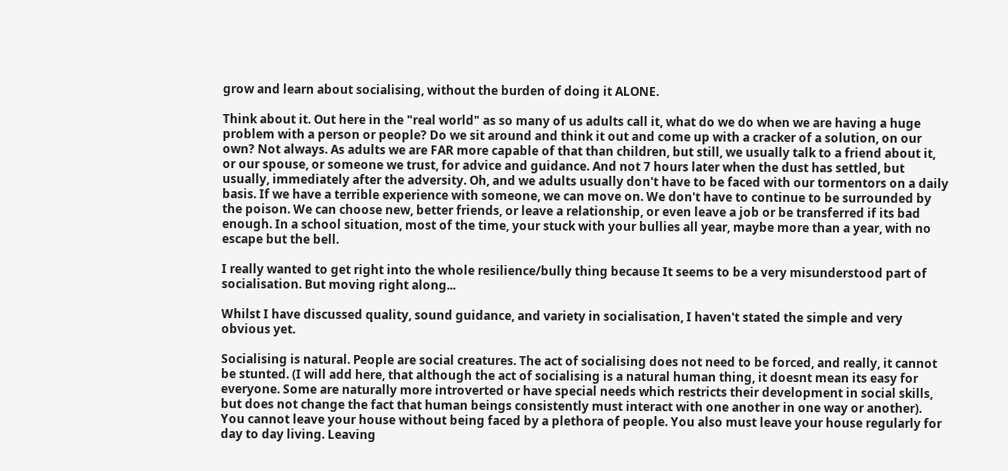grow and learn about socialising, without the burden of doing it ALONE.

Think about it. Out here in the "real world" as so many of us adults call it, what do we do when we are having a huge problem with a person or people? Do we sit around and think it out and come up with a cracker of a solution, on our own? Not always. As adults we are FAR more capable of that than children, but still, we usually talk to a friend about it, or our spouse, or someone we trust, for advice and guidance. And not 7 hours later when the dust has settled, but usually, immediately after the adversity. Oh, and we adults usually don't have to be faced with our tormentors on a daily basis. If we have a terrible experience with someone, we can move on. We don't have to continue to be surrounded by the poison. We can choose new, better friends, or leave a relationship, or even leave a job or be transferred if its bad enough. In a school situation, most of the time, your stuck with your bullies all year, maybe more than a year, with no escape but the bell.

I really wanted to get right into the whole resilience/bully thing because It seems to be a very misunderstood part of socialisation. But moving right along...

Whilst I have discussed quality, sound guidance, and variety in socialisation, I haven't stated the simple and very obvious yet.

Socialising is natural. People are social creatures. The act of socialising does not need to be forced, and really, it cannot be stunted. (I will add here, that although the act of socialising is a natural human thing, it doesnt mean its easy for everyone. Some are naturally more introverted or have special needs which restricts their development in social skills, but does not change the fact that human beings consistently must interact with one another in one way or another). You cannot leave your house without being faced by a plethora of people. You also must leave your house regularly for day to day living. Leaving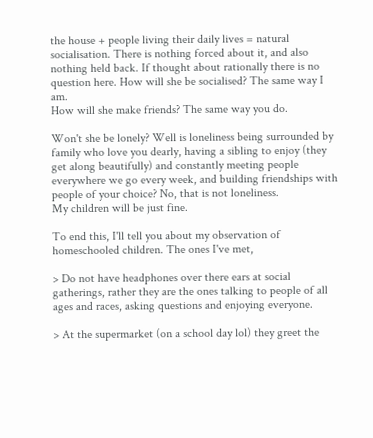the house + people living their daily lives = natural socialisation. There is nothing forced about it, and also nothing held back. If thought about rationally there is no question here. How will she be socialised? The same way I am.
How will she make friends? The same way you do.

Won't she be lonely? Well is loneliness being surrounded by family who love you dearly, having a sibling to enjoy (they get along beautifully) and constantly meeting people everywhere we go every week, and building friendships with people of your choice? No, that is not loneliness.
My children will be just fine.

To end this, I'll tell you about my observation of homeschooled children. The ones I've met,

> Do not have headphones over there ears at social gatherings, rather they are the ones talking to people of all ages and races, asking questions and enjoying everyone.

> At the supermarket (on a school day lol) they greet the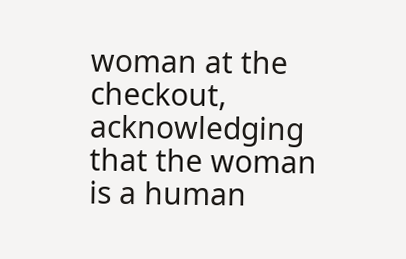woman at the checkout, acknowledging that the woman is a human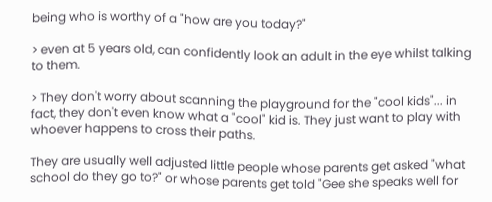being who is worthy of a "how are you today?"

> even at 5 years old, can confidently look an adult in the eye whilst talking to them.

> They don't worry about scanning the playground for the "cool kids"... in fact, they don't even know what a "cool" kid is. They just want to play with whoever happens to cross their paths.

They are usually well adjusted little people whose parents get asked "what school do they go to?" or whose parents get told "Gee she speaks well for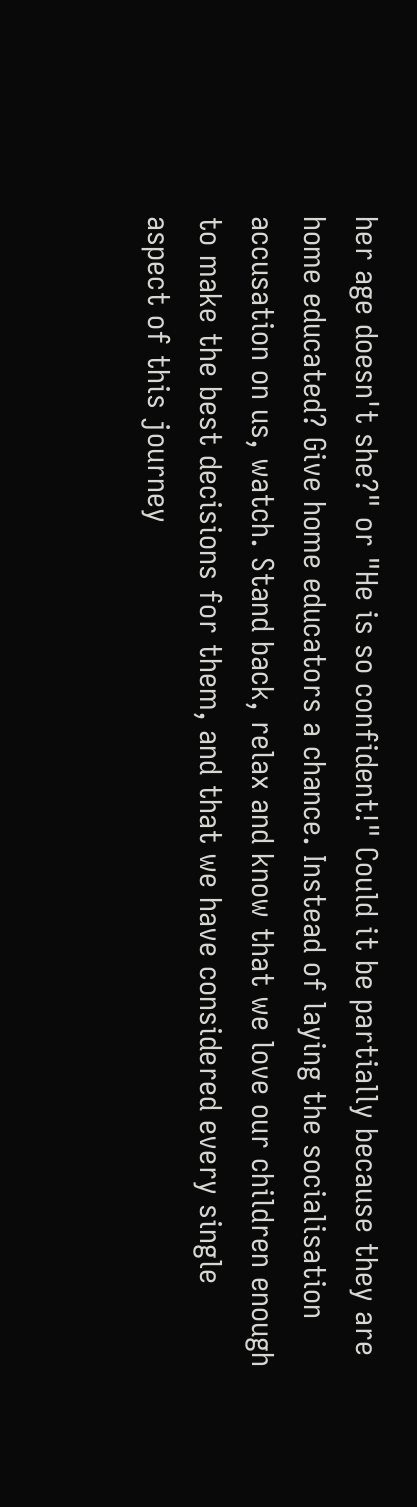her age doesn't she?" or "He is so confident!" Could it be partially because they are home educated? Give home educators a chance. Instead of laying the socialisation accusation on us, watch. Stand back, relax and know that we love our children enough to make the best decisions for them, and that we have considered every single aspect of this journey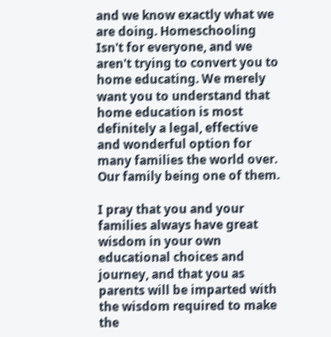and we know exactly what we are doing. Homeschooling Isn't for everyone, and we aren't trying to convert you to home educating. We merely want you to understand that home education is most definitely a legal, effective and wonderful option for many families the world over. Our family being one of them.

I pray that you and your families always have great wisdom in your own educational choices and journey, and that you as parents will be imparted with the wisdom required to make the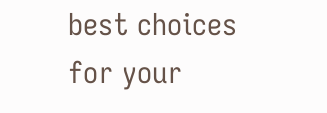best choices for your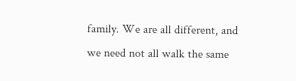family. We are all different, and we need not all walk the same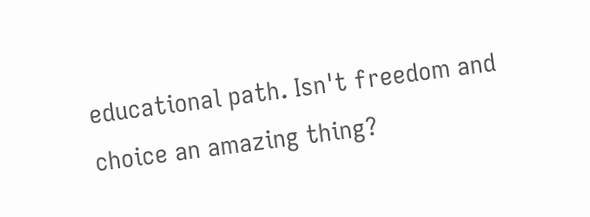educational path. Isn't freedom and choice an amazing thing?